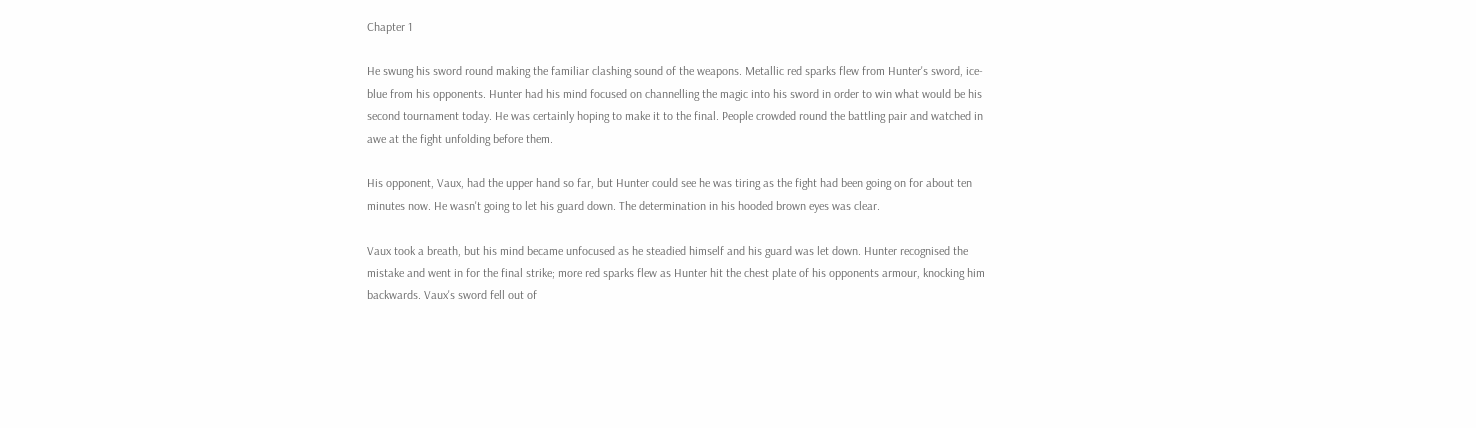Chapter 1

He swung his sword round making the familiar clashing sound of the weapons. Metallic red sparks flew from Hunter's sword, ice-blue from his opponents. Hunter had his mind focused on channelling the magic into his sword in order to win what would be his second tournament today. He was certainly hoping to make it to the final. People crowded round the battling pair and watched in awe at the fight unfolding before them.

His opponent, Vaux, had the upper hand so far, but Hunter could see he was tiring as the fight had been going on for about ten minutes now. He wasn't going to let his guard down. The determination in his hooded brown eyes was clear.

Vaux took a breath, but his mind became unfocused as he steadied himself and his guard was let down. Hunter recognised the mistake and went in for the final strike; more red sparks flew as Hunter hit the chest plate of his opponents armour, knocking him backwards. Vaux's sword fell out of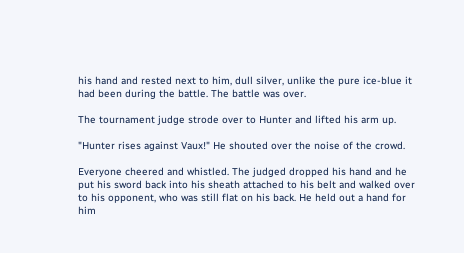his hand and rested next to him, dull silver, unlike the pure ice-blue it had been during the battle. The battle was over.

The tournament judge strode over to Hunter and lifted his arm up.

"Hunter rises against Vaux!" He shouted over the noise of the crowd.

Everyone cheered and whistled. The judged dropped his hand and he put his sword back into his sheath attached to his belt and walked over to his opponent, who was still flat on his back. He held out a hand for him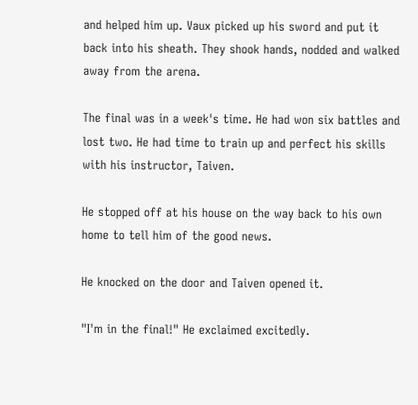and helped him up. Vaux picked up his sword and put it back into his sheath. They shook hands, nodded and walked away from the arena.

The final was in a week's time. He had won six battles and lost two. He had time to train up and perfect his skills with his instructor, Taiven.

He stopped off at his house on the way back to his own home to tell him of the good news.

He knocked on the door and Taiven opened it.

"I'm in the final!" He exclaimed excitedly.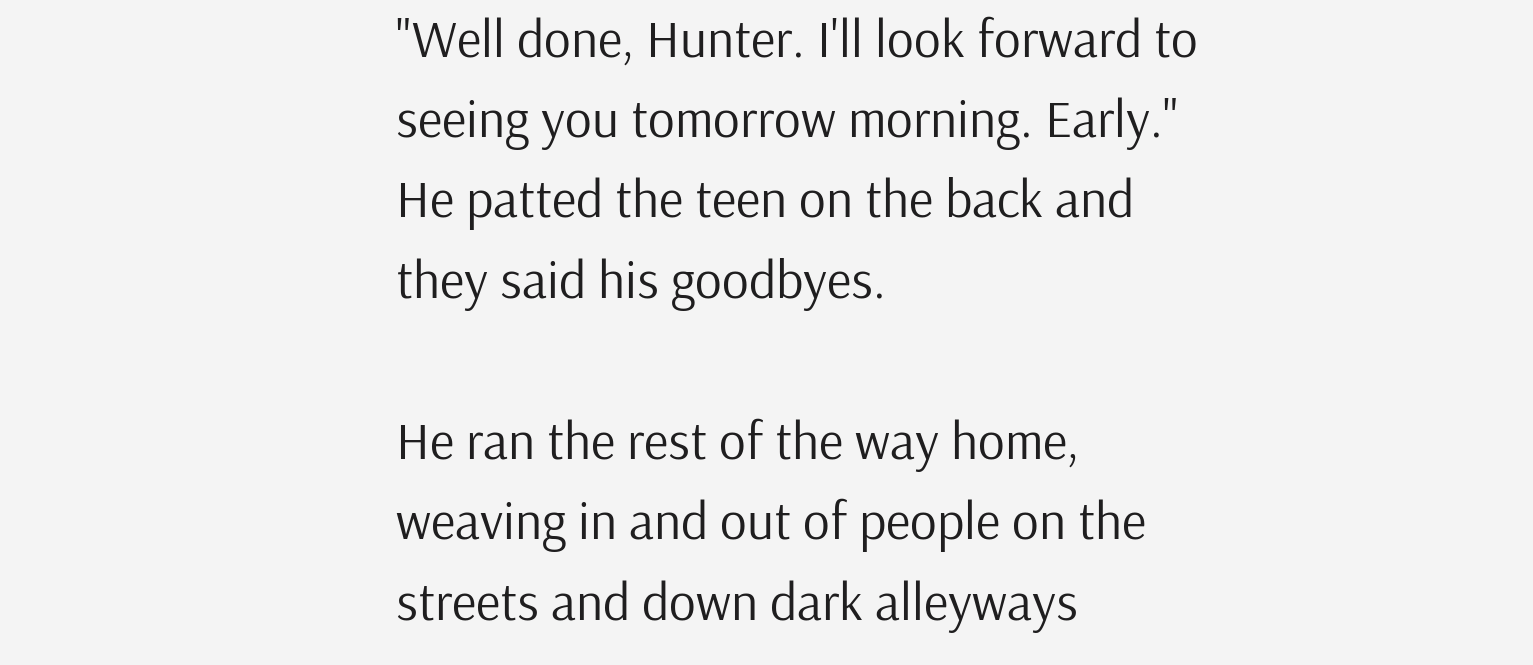"Well done, Hunter. I'll look forward to seeing you tomorrow morning. Early." He patted the teen on the back and they said his goodbyes.

He ran the rest of the way home, weaving in and out of people on the streets and down dark alleyways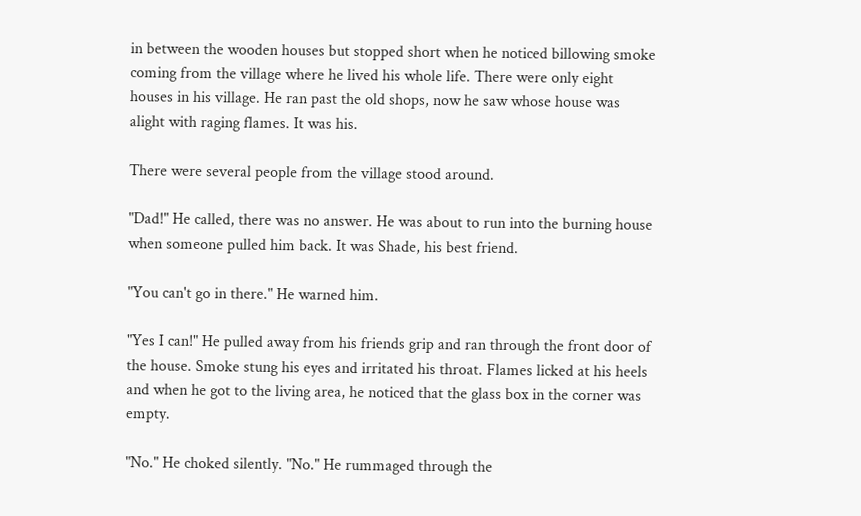in between the wooden houses but stopped short when he noticed billowing smoke coming from the village where he lived his whole life. There were only eight houses in his village. He ran past the old shops, now he saw whose house was alight with raging flames. It was his.

There were several people from the village stood around.

"Dad!" He called, there was no answer. He was about to run into the burning house when someone pulled him back. It was Shade, his best friend.

"You can't go in there." He warned him.

"Yes I can!" He pulled away from his friends grip and ran through the front door of the house. Smoke stung his eyes and irritated his throat. Flames licked at his heels and when he got to the living area, he noticed that the glass box in the corner was empty.

"No." He choked silently. "No." He rummaged through the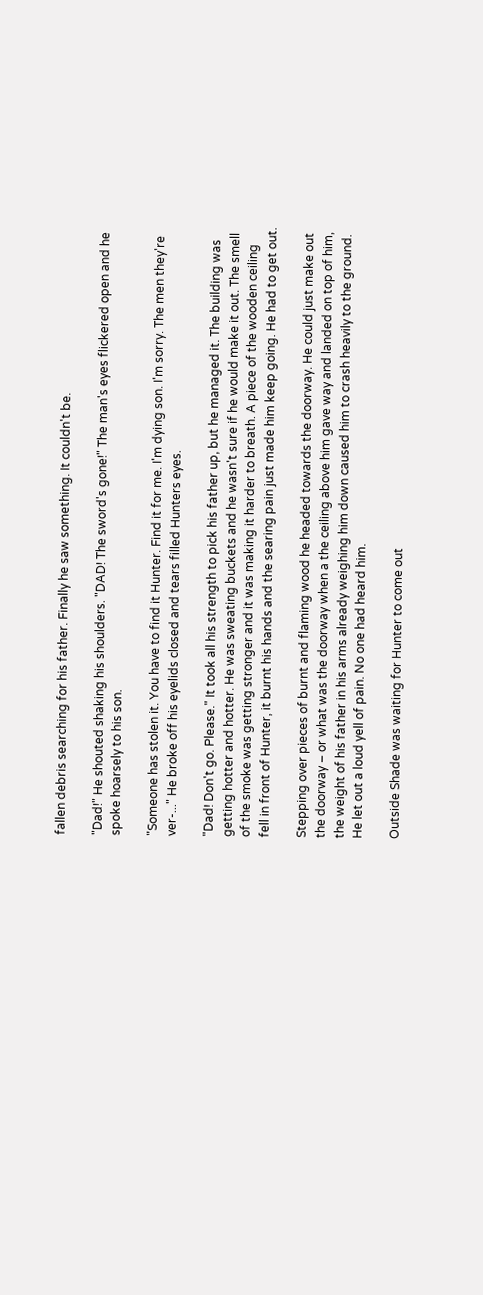fallen debris searching for his father. Finally he saw something. It couldn't be.

"Dad!" He shouted shaking his shoulders. "DAD! The sword's gone!" The man's eyes flickered open and he spoke hoarsely to his son.

"Someone has stolen it. You have to find it Hunter. Find it for me. I'm dying son. I'm sorry. The men they're ver-..." He broke off his eyelids closed and tears filled Hunters eyes.

"Dad! Don't go. Please." It took all his strength to pick his father up, but he managed it. The building was getting hotter and hotter. He was sweating buckets and he wasn't sure if he would make it out. The smell of the smoke was getting stronger and it was making it harder to breath. A piece of the wooden ceiling fell in front of Hunter, it burnt his hands and the searing pain just made him keep going. He had to get out.

Stepping over pieces of burnt and flaming wood he headed towards the doorway. He could just make out the doorway – or what was the doorway when a the ceiling above him gave way and landed on top of him, the weight of his father in his arms already weighing him down caused him to crash heavily to the ground. He let out a loud yell of pain. No one had heard him.

Outside Shade was waiting for Hunter to come out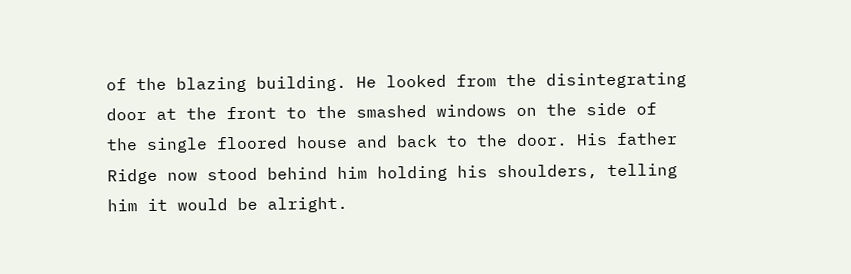of the blazing building. He looked from the disintegrating door at the front to the smashed windows on the side of the single floored house and back to the door. His father Ridge now stood behind him holding his shoulders, telling him it would be alright.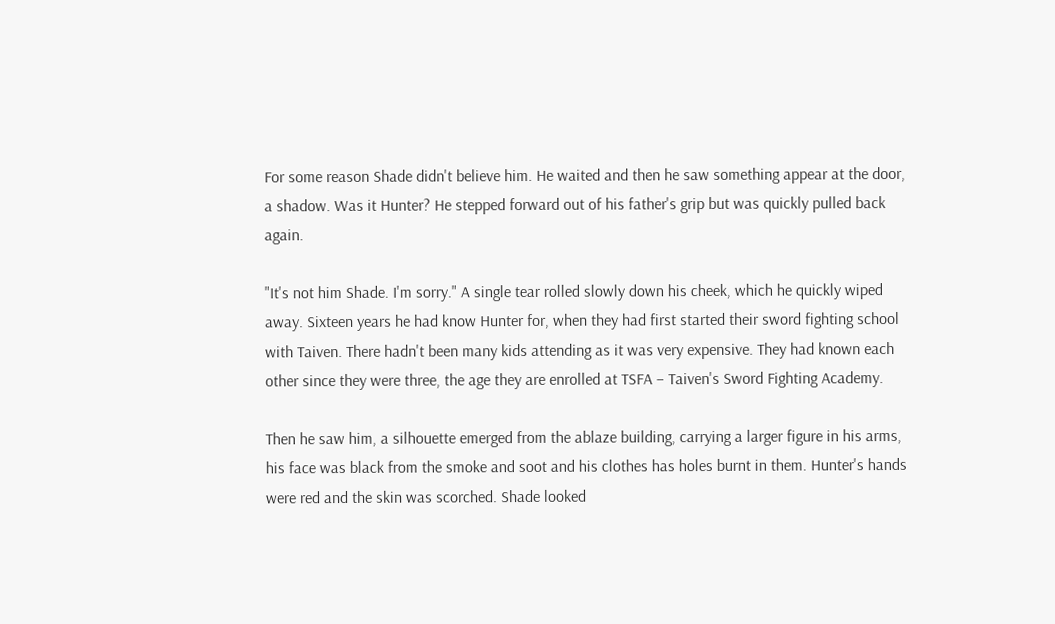For some reason Shade didn't believe him. He waited and then he saw something appear at the door, a shadow. Was it Hunter? He stepped forward out of his father's grip but was quickly pulled back again.

"It's not him Shade. I'm sorry." A single tear rolled slowly down his cheek, which he quickly wiped away. Sixteen years he had know Hunter for, when they had first started their sword fighting school with Taiven. There hadn't been many kids attending as it was very expensive. They had known each other since they were three, the age they are enrolled at TSFA – Taiven's Sword Fighting Academy.

Then he saw him, a silhouette emerged from the ablaze building, carrying a larger figure in his arms, his face was black from the smoke and soot and his clothes has holes burnt in them. Hunter's hands were red and the skin was scorched. Shade looked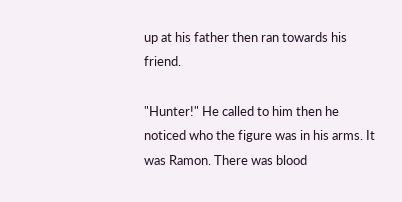up at his father then ran towards his friend.

"Hunter!" He called to him then he noticed who the figure was in his arms. It was Ramon. There was blood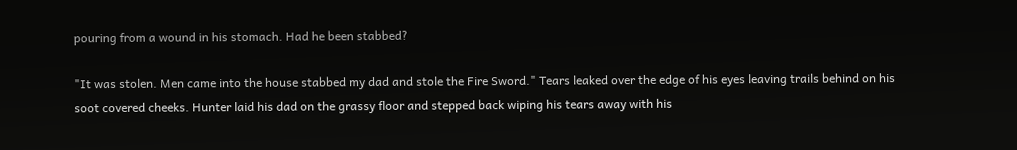pouring from a wound in his stomach. Had he been stabbed?

"It was stolen. Men came into the house stabbed my dad and stole the Fire Sword." Tears leaked over the edge of his eyes leaving trails behind on his soot covered cheeks. Hunter laid his dad on the grassy floor and stepped back wiping his tears away with his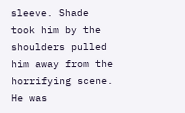sleeve. Shade took him by the shoulders pulled him away from the horrifying scene. He was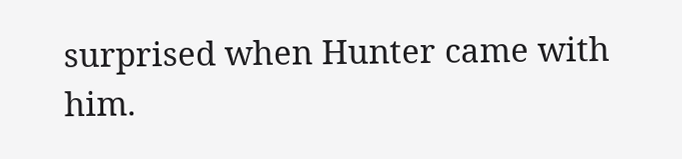surprised when Hunter came with him.